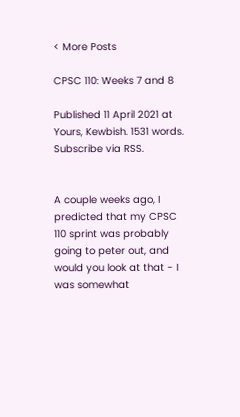< More Posts

CPSC 110: Weeks 7 and 8

Published 11 April 2021 at Yours, Kewbish. 1531 words. Subscribe via RSS.


A couple weeks ago, I predicted that my CPSC 110 sprint was probably going to peter out, and would you look at that - I was somewhat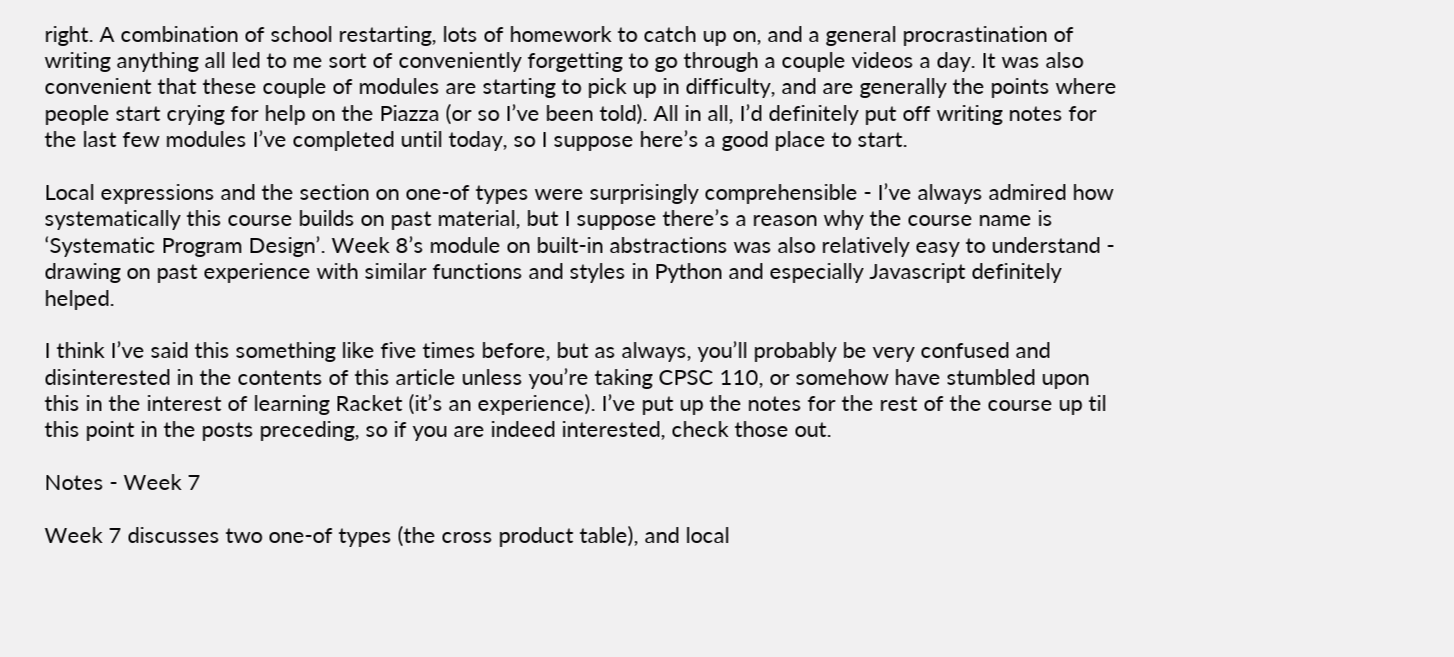right. A combination of school restarting, lots of homework to catch up on, and a general procrastination of writing anything all led to me sort of conveniently forgetting to go through a couple videos a day. It was also convenient that these couple of modules are starting to pick up in difficulty, and are generally the points where people start crying for help on the Piazza (or so I’ve been told). All in all, I’d definitely put off writing notes for the last few modules I’ve completed until today, so I suppose here’s a good place to start.

Local expressions and the section on one-of types were surprisingly comprehensible - I’ve always admired how systematically this course builds on past material, but I suppose there’s a reason why the course name is ‘Systematic Program Design’. Week 8’s module on built-in abstractions was also relatively easy to understand - drawing on past experience with similar functions and styles in Python and especially Javascript definitely helped.

I think I’ve said this something like five times before, but as always, you’ll probably be very confused and disinterested in the contents of this article unless you’re taking CPSC 110, or somehow have stumbled upon this in the interest of learning Racket (it’s an experience). I’ve put up the notes for the rest of the course up til this point in the posts preceding, so if you are indeed interested, check those out.

Notes - Week 7

Week 7 discusses two one-of types (the cross product table), and local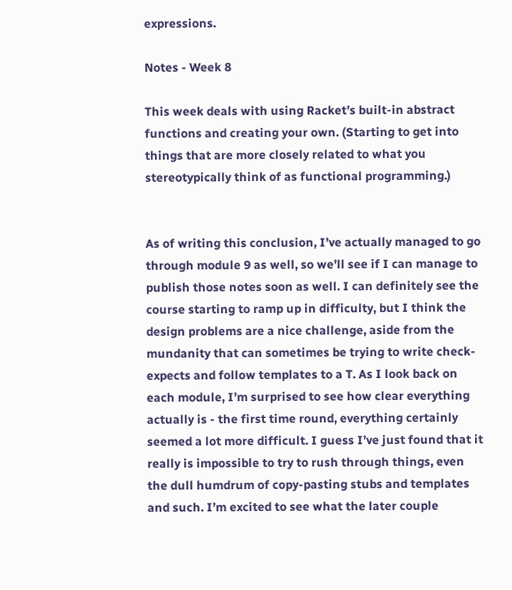expressions.

Notes - Week 8

This week deals with using Racket’s built-in abstract functions and creating your own. (Starting to get into things that are more closely related to what you stereotypically think of as functional programming.)


As of writing this conclusion, I’ve actually managed to go through module 9 as well, so we’ll see if I can manage to publish those notes soon as well. I can definitely see the course starting to ramp up in difficulty, but I think the design problems are a nice challenge, aside from the mundanity that can sometimes be trying to write check-expects and follow templates to a T. As I look back on each module, I’m surprised to see how clear everything actually is - the first time round, everything certainly seemed a lot more difficult. I guess I’ve just found that it really is impossible to try to rush through things, even the dull humdrum of copy-pasting stubs and templates and such. I’m excited to see what the later couple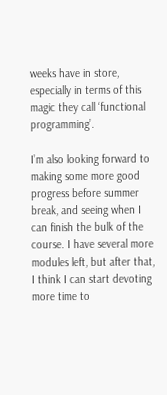weeks have in store, especially in terms of this magic they call ‘functional programming’.

I’m also looking forward to making some more good progress before summer break, and seeing when I can finish the bulk of the course. I have several more modules left, but after that, I think I can start devoting more time to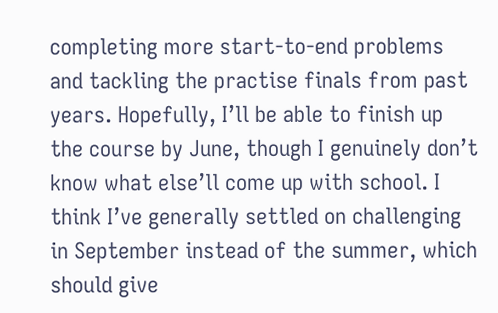completing more start-to-end problems and tackling the practise finals from past years. Hopefully, I’ll be able to finish up the course by June, though I genuinely don’t know what else’ll come up with school. I think I’ve generally settled on challenging in September instead of the summer, which should give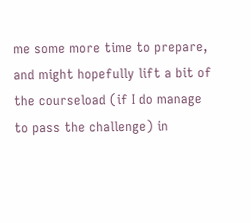me some more time to prepare, and might hopefully lift a bit of the courseload (if I do manage to pass the challenge) in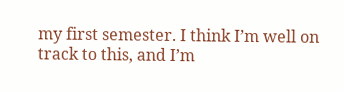my first semester. I think I’m well on track to this, and I’m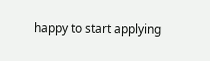happy to start applying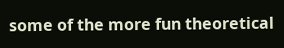some of the more fun theoretical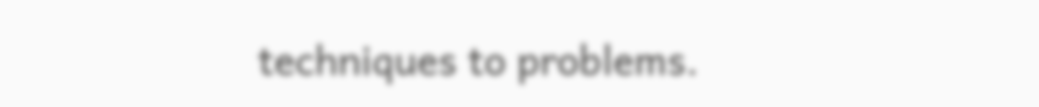techniques to problems.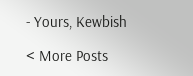- Yours, Kewbish

< More Posts